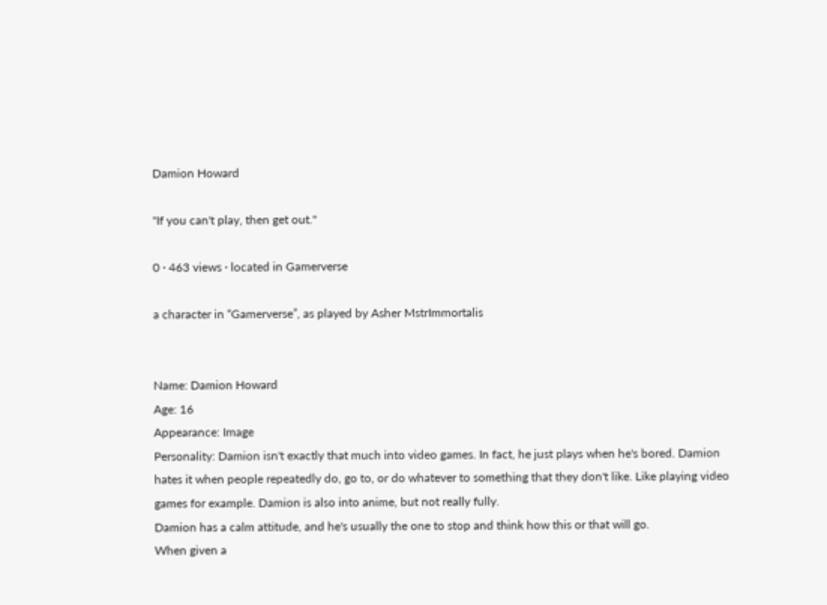Damion Howard

"If you can't play, then get out."

0 · 463 views · located in Gamerverse

a character in “Gamerverse”, as played by Asher MstrImmortalis


Name: Damion Howard
Age: 16
Appearance: Image
Personality: Damion isn't exactly that much into video games. In fact, he just plays when he's bored. Damion hates it when people repeatedly do, go to, or do whatever to something that they don't like. Like playing video games for example. Damion is also into anime, but not really fully.
Damion has a calm attitude, and he's usually the one to stop and think how this or that will go.
When given a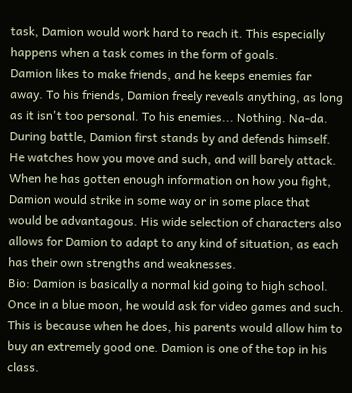task, Damion would work hard to reach it. This especially happens when a task comes in the form of goals.
Damion likes to make friends, and he keeps enemies far away. To his friends, Damion freely reveals anything, as long as it isn't too personal. To his enemies... Nothing. Na-da.
During battle, Damion first stands by and defends himself. He watches how you move and such, and will barely attack. When he has gotten enough information on how you fight, Damion would strike in some way or in some place that would be advantagous. His wide selection of characters also allows for Damion to adapt to any kind of situation, as each has their own strengths and weaknesses.
Bio: Damion is basically a normal kid going to high school. Once in a blue moon, he would ask for video games and such. This is because when he does, his parents would allow him to buy an extremely good one. Damion is one of the top in his class.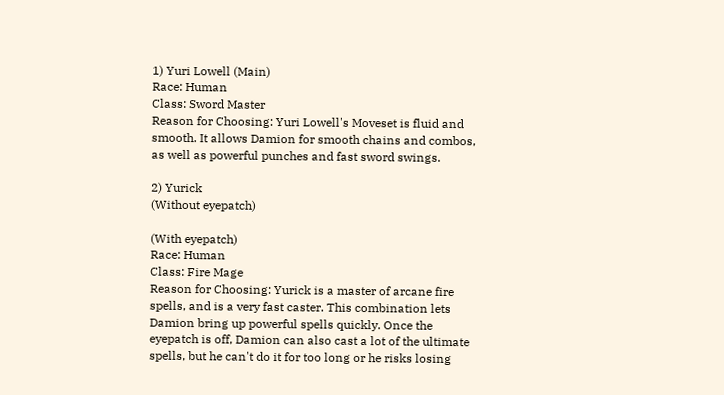1) Yuri Lowell (Main)
Race: Human
Class: Sword Master
Reason for Choosing: Yuri Lowell's Moveset is fluid and smooth. It allows Damion for smooth chains and combos, as well as powerful punches and fast sword swings.

2) Yurick
(Without eyepatch)

(With eyepatch)
Race: Human
Class: Fire Mage
Reason for Choosing: Yurick is a master of arcane fire spells, and is a very fast caster. This combination lets Damion bring up powerful spells quickly. Once the eyepatch is off, Damion can also cast a lot of the ultimate spells, but he can't do it for too long or he risks losing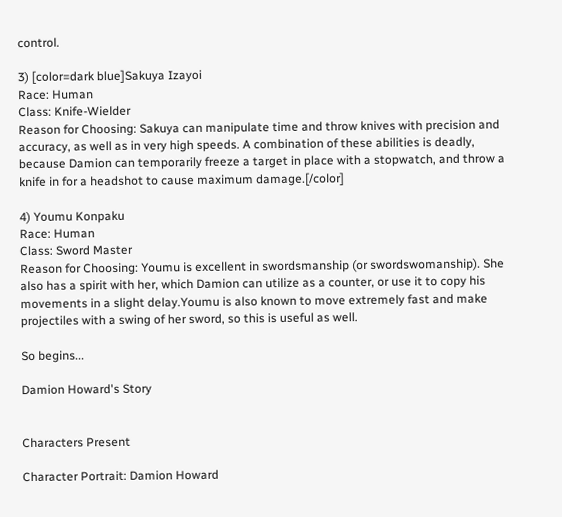control.

3) [color=dark blue]Sakuya Izayoi
Race: Human
Class: Knife-Wielder
Reason for Choosing: Sakuya can manipulate time and throw knives with precision and accuracy, as well as in very high speeds. A combination of these abilities is deadly, because Damion can temporarily freeze a target in place with a stopwatch, and throw a knife in for a headshot to cause maximum damage.[/color]

4) Youmu Konpaku
Race: Human
Class: Sword Master
Reason for Choosing: Youmu is excellent in swordsmanship (or swordswomanship). She also has a spirit with her, which Damion can utilize as a counter, or use it to copy his movements in a slight delay.Youmu is also known to move extremely fast and make projectiles with a swing of her sword, so this is useful as well.

So begins...

Damion Howard's Story


Characters Present

Character Portrait: Damion Howard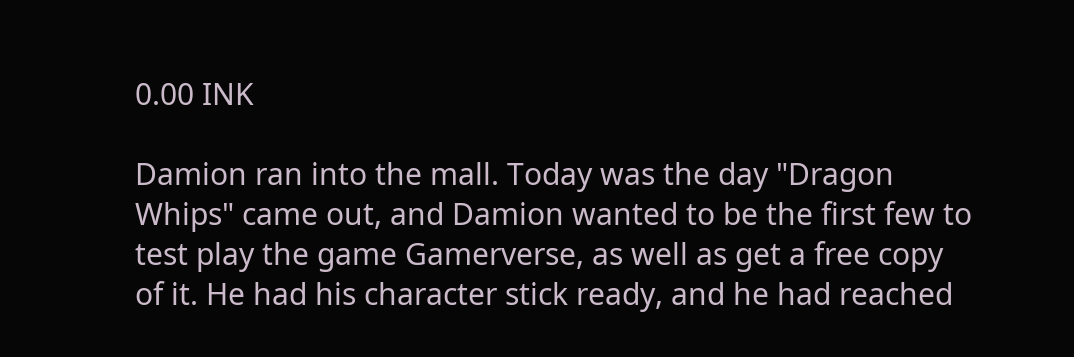0.00 INK

Damion ran into the mall. Today was the day "Dragon Whips" came out, and Damion wanted to be the first few to test play the game Gamerverse, as well as get a free copy of it. He had his character stick ready, and he had reached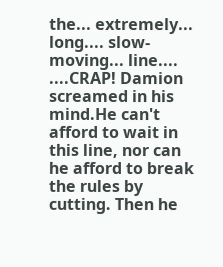the... extremely... long.... slow-moving... line.... ....CRAP! Damion screamed in his mind.He can't afford to wait in this line, nor can he afford to break the rules by cutting. Then he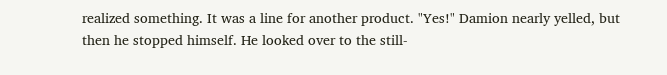realized something. It was a line for another product. "Yes!" Damion nearly yelled, but then he stopped himself. He looked over to the still-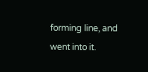forming line, and went into it.